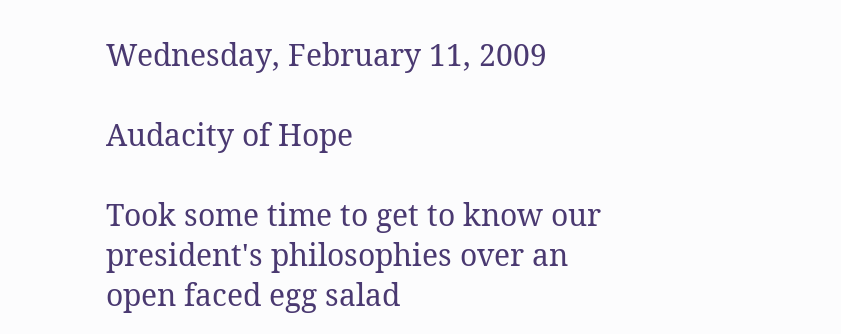Wednesday, February 11, 2009

Audacity of Hope

Took some time to get to know our president's philosophies over an open faced egg salad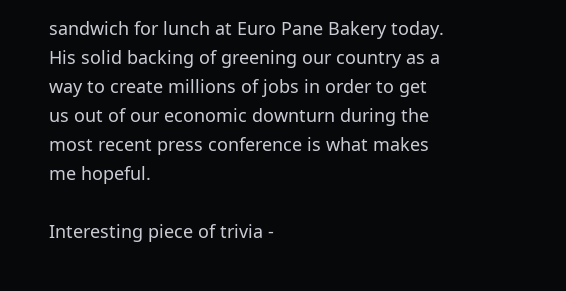sandwich for lunch at Euro Pane Bakery today. His solid backing of greening our country as a way to create millions of jobs in order to get us out of our economic downturn during the most recent press conference is what makes me hopeful.

Interesting piece of trivia -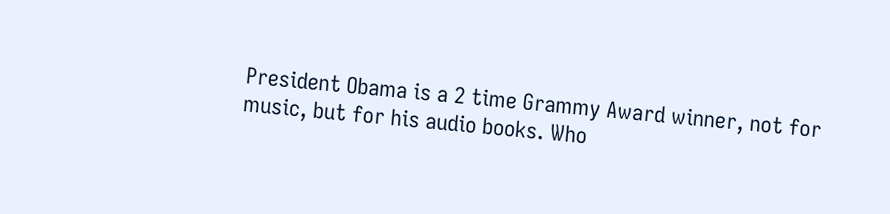President Obama is a 2 time Grammy Award winner, not for music, but for his audio books. Who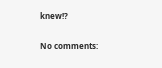knew!?

No comments: